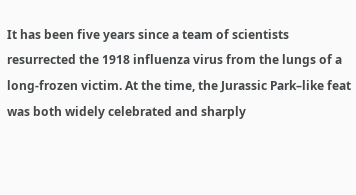It has been five years since a team of scientists resurrected the 1918 influenza virus from the lungs of a long-frozen victim. At the time, the Jurassic Park–like feat was both widely celebrated and sharply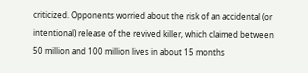criticized. Opponents worried about the risk of an accidental (or intentional) release of the revived killer, which claimed between 50 million and 100 million lives in about 15 months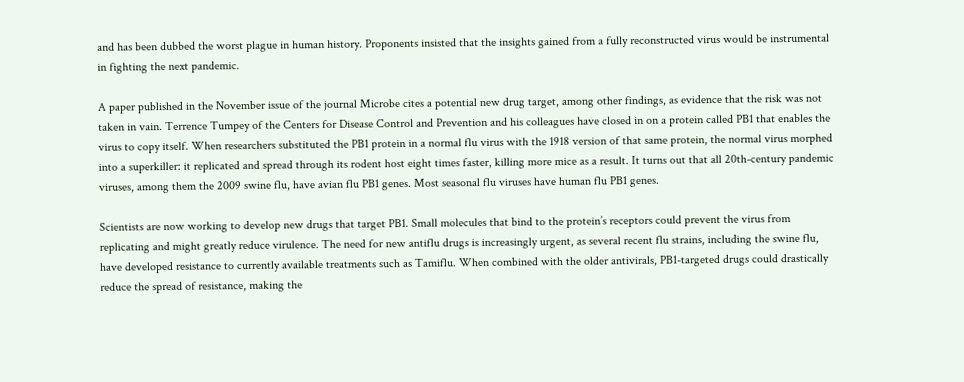and has been dubbed the worst plague in human history. Proponents insisted that the insights gained from a fully reconstructed virus would be instrumental in fighting the next pandemic.

A paper published in the November issue of the journal Microbe cites a potential new drug target, among other findings, as evidence that the risk was not taken in vain. Terrence Tumpey of the Centers for Disease Control and Prevention and his colleagues have closed in on a protein called PB1 that enables the virus to copy itself. When researchers substituted the PB1 protein in a normal flu virus with the 1918 version of that same protein, the normal virus morphed into a superkiller: it replicated and spread through its rodent host eight times faster, killing more mice as a result. It turns out that all 20th-century pandemic viruses, among them the 2009 swine flu, have avian flu PB1 genes. Most seasonal flu viruses have human flu PB1 genes.

Scientists are now working to develop new drugs that target PB1. Small molecules that bind to the protein’s receptors could prevent the virus from replicating and might greatly reduce virulence. The need for new antiflu drugs is increasingly urgent, as several recent flu strains, including the swine flu, have developed resistance to currently available treatments such as Tamiflu. When combined with the older antivirals, PB1-targeted drugs could drastically reduce the spread of resistance, making the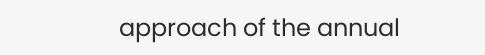approach of the annual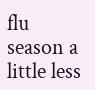flu season a little less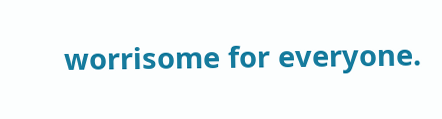worrisome for everyone.